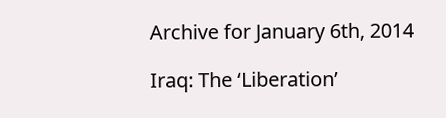Archive for January 6th, 2014

Iraq: The ‘Liberation’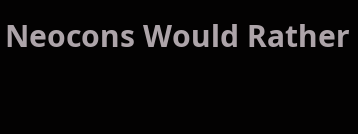Neocons Would Rather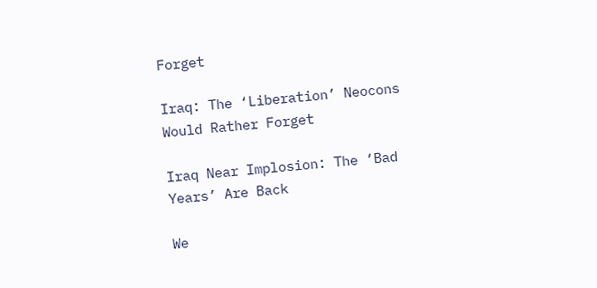Forget

Iraq: The ‘Liberation’ Neocons Would Rather Forget

Iraq Near Implosion: The ‘Bad Years’ Are Back

We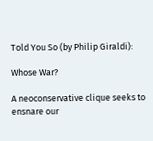Told You So (by Philip Giraldi):

Whose War?

A neoconservative clique seeks to ensnare our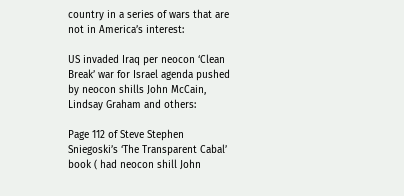country in a series of wars that are not in America’s interest:

US invaded Iraq per neocon ‘Clean Break’ war for Israel agenda pushed by neocon shills John McCain, Lindsay Graham and others:

Page 112 of Steve Stephen Sniegoski’s ‘The Transparent Cabal’ book ( had neocon shill John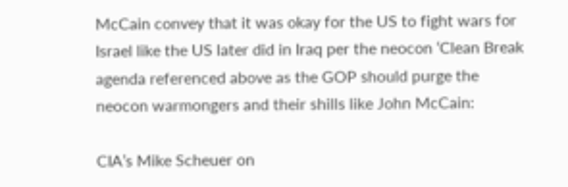McCain convey that it was okay for the US to fight wars for Israel like the US later did in Iraq per the neocon ‘Clean Break agenda referenced above as the GOP should purge the neocon warmongers and their shills like John McCain:

CIA’s Mike Scheuer on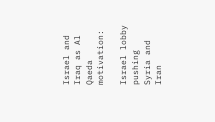Israel and Iraq as Al Qaeda motivation:

Israel lobby pushing Syria and Iran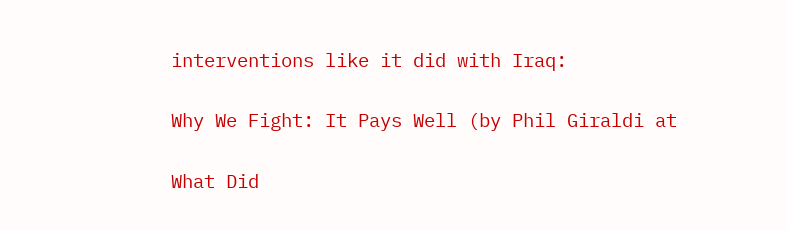interventions like it did with Iraq:

Why We Fight: It Pays Well (by Phil Giraldi at

What Did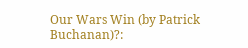Our Wars Win (by Patrick Buchanan)?: